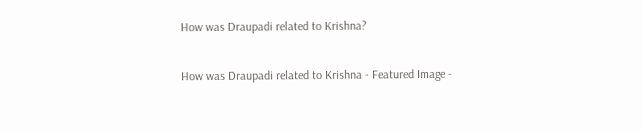How was Draupadi related to Krishna?

How was Draupadi related to Krishna - Featured Image -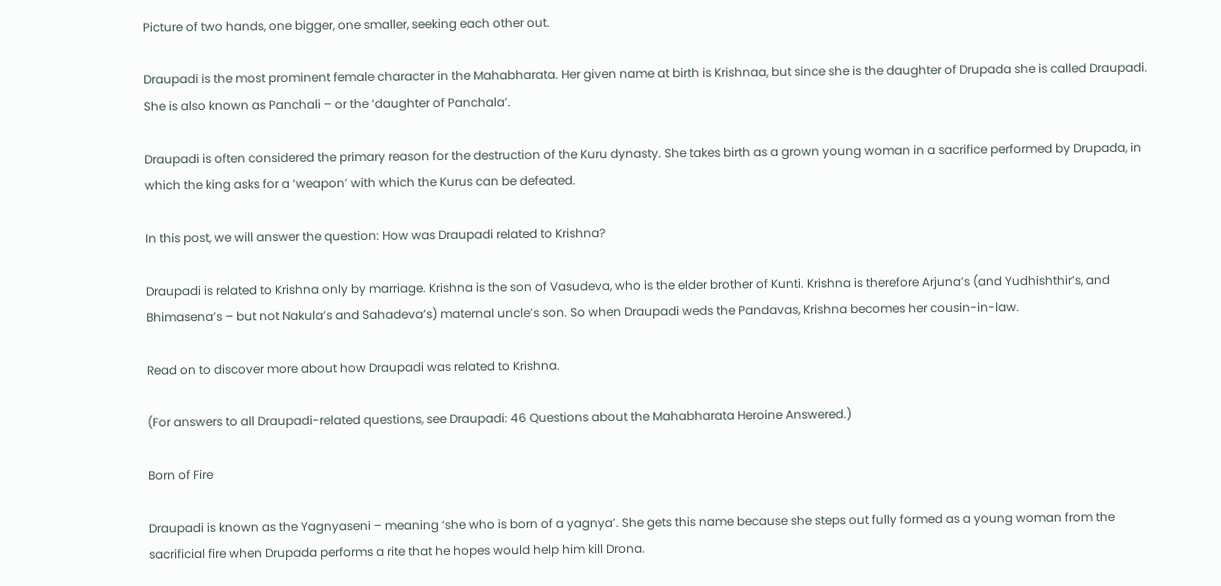Picture of two hands, one bigger, one smaller, seeking each other out.

Draupadi is the most prominent female character in the Mahabharata. Her given name at birth is Krishnaa, but since she is the daughter of Drupada she is called Draupadi. She is also known as Panchali – or the ‘daughter of Panchala’.

Draupadi is often considered the primary reason for the destruction of the Kuru dynasty. She takes birth as a grown young woman in a sacrifice performed by Drupada, in which the king asks for a ‘weapon’ with which the Kurus can be defeated.

In this post, we will answer the question: How was Draupadi related to Krishna?

Draupadi is related to Krishna only by marriage. Krishna is the son of Vasudeva, who is the elder brother of Kunti. Krishna is therefore Arjuna’s (and Yudhishthir’s, and Bhimasena’s – but not Nakula’s and Sahadeva’s) maternal uncle’s son. So when Draupadi weds the Pandavas, Krishna becomes her cousin-in-law.

Read on to discover more about how Draupadi was related to Krishna.

(For answers to all Draupadi-related questions, see Draupadi: 46 Questions about the Mahabharata Heroine Answered.)

Born of Fire

Draupadi is known as the Yagnyaseni – meaning ‘she who is born of a yagnya’. She gets this name because she steps out fully formed as a young woman from the sacrificial fire when Drupada performs a rite that he hopes would help him kill Drona.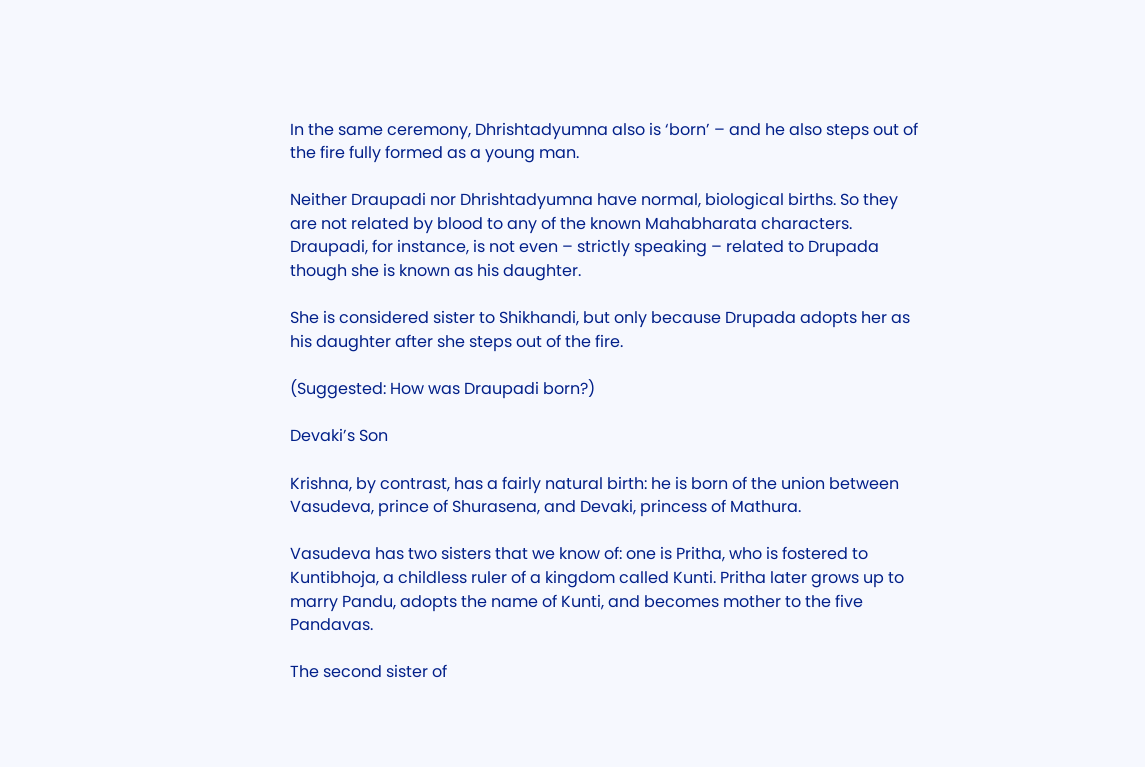In the same ceremony, Dhrishtadyumna also is ‘born’ – and he also steps out of the fire fully formed as a young man.

Neither Draupadi nor Dhrishtadyumna have normal, biological births. So they are not related by blood to any of the known Mahabharata characters. Draupadi, for instance, is not even – strictly speaking – related to Drupada though she is known as his daughter.

She is considered sister to Shikhandi, but only because Drupada adopts her as his daughter after she steps out of the fire.

(Suggested: How was Draupadi born?)

Devaki’s Son

Krishna, by contrast, has a fairly natural birth: he is born of the union between Vasudeva, prince of Shurasena, and Devaki, princess of Mathura.

Vasudeva has two sisters that we know of: one is Pritha, who is fostered to Kuntibhoja, a childless ruler of a kingdom called Kunti. Pritha later grows up to marry Pandu, adopts the name of Kunti, and becomes mother to the five Pandavas.

The second sister of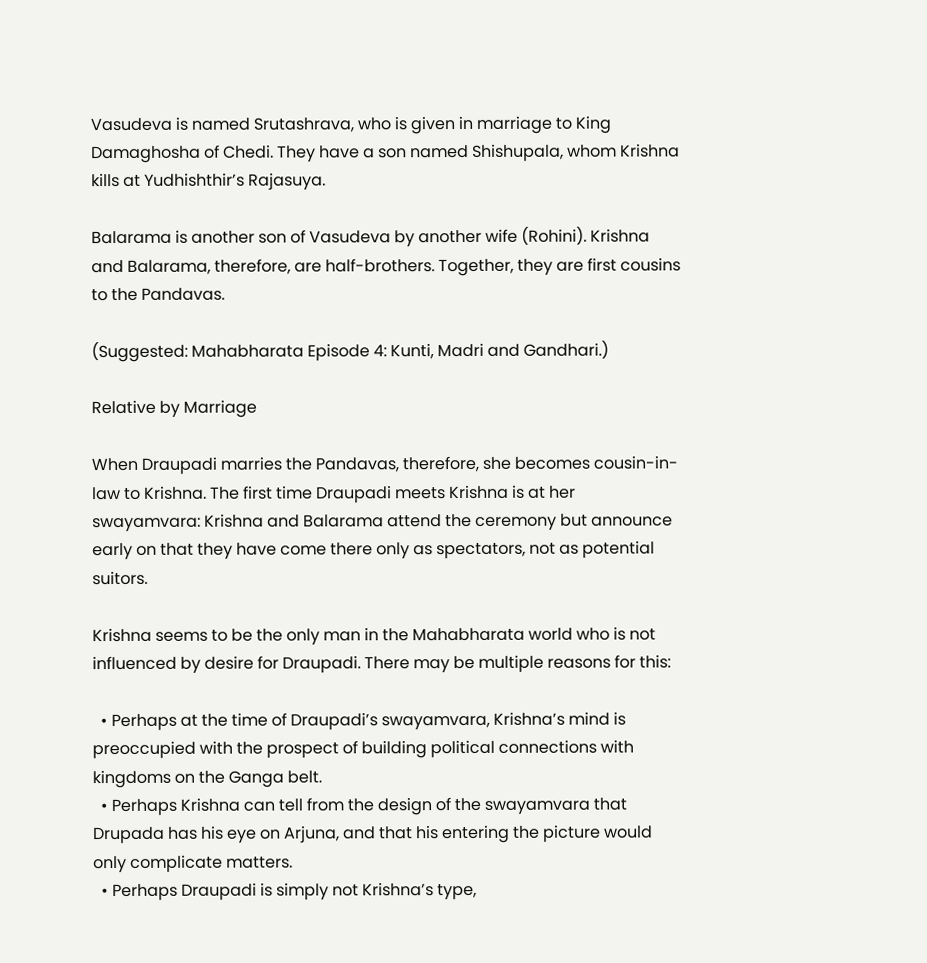Vasudeva is named Srutashrava, who is given in marriage to King Damaghosha of Chedi. They have a son named Shishupala, whom Krishna kills at Yudhishthir’s Rajasuya.

Balarama is another son of Vasudeva by another wife (Rohini). Krishna and Balarama, therefore, are half-brothers. Together, they are first cousins to the Pandavas.

(Suggested: Mahabharata Episode 4: Kunti, Madri and Gandhari.)

Relative by Marriage

When Draupadi marries the Pandavas, therefore, she becomes cousin-in-law to Krishna. The first time Draupadi meets Krishna is at her swayamvara: Krishna and Balarama attend the ceremony but announce early on that they have come there only as spectators, not as potential suitors.

Krishna seems to be the only man in the Mahabharata world who is not influenced by desire for Draupadi. There may be multiple reasons for this:

  • Perhaps at the time of Draupadi’s swayamvara, Krishna’s mind is preoccupied with the prospect of building political connections with kingdoms on the Ganga belt.
  • Perhaps Krishna can tell from the design of the swayamvara that Drupada has his eye on Arjuna, and that his entering the picture would only complicate matters.
  • Perhaps Draupadi is simply not Krishna’s type,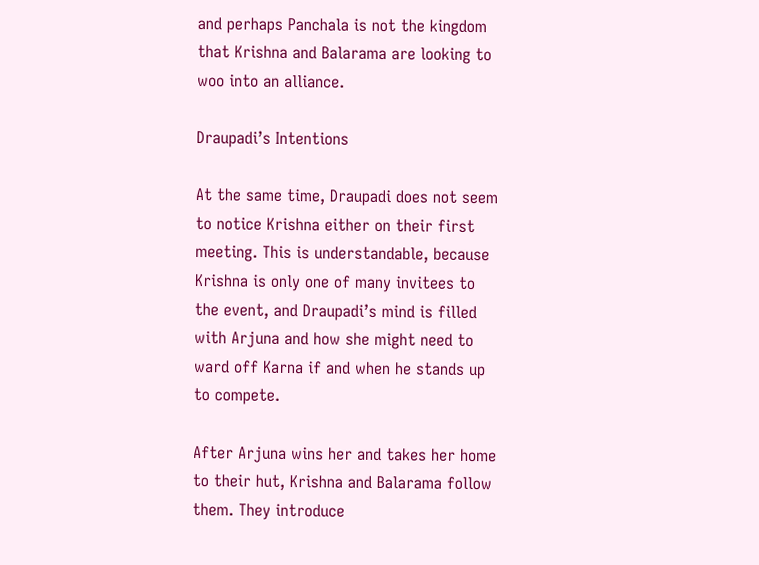and perhaps Panchala is not the kingdom that Krishna and Balarama are looking to woo into an alliance.

Draupadi’s Intentions

At the same time, Draupadi does not seem to notice Krishna either on their first meeting. This is understandable, because Krishna is only one of many invitees to the event, and Draupadi’s mind is filled with Arjuna and how she might need to ward off Karna if and when he stands up to compete.

After Arjuna wins her and takes her home to their hut, Krishna and Balarama follow them. They introduce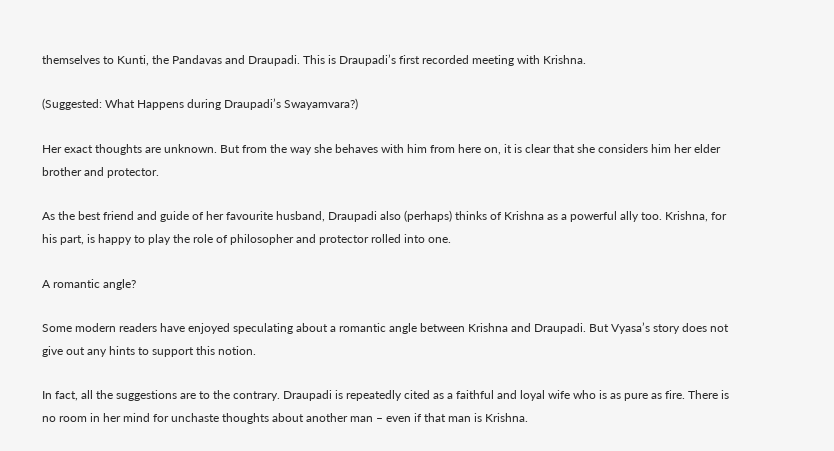themselves to Kunti, the Pandavas and Draupadi. This is Draupadi’s first recorded meeting with Krishna.

(Suggested: What Happens during Draupadi’s Swayamvara?)

Her exact thoughts are unknown. But from the way she behaves with him from here on, it is clear that she considers him her elder brother and protector.

As the best friend and guide of her favourite husband, Draupadi also (perhaps) thinks of Krishna as a powerful ally too. Krishna, for his part, is happy to play the role of philosopher and protector rolled into one.

A romantic angle?

Some modern readers have enjoyed speculating about a romantic angle between Krishna and Draupadi. But Vyasa’s story does not give out any hints to support this notion.

In fact, all the suggestions are to the contrary. Draupadi is repeatedly cited as a faithful and loyal wife who is as pure as fire. There is no room in her mind for unchaste thoughts about another man – even if that man is Krishna.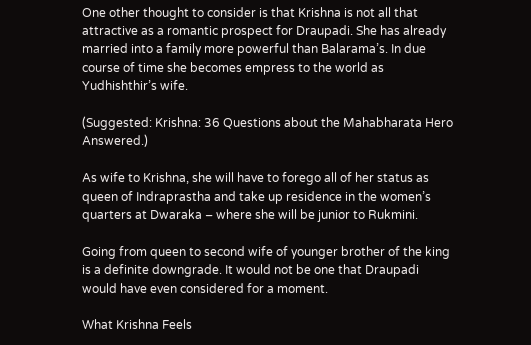One other thought to consider is that Krishna is not all that attractive as a romantic prospect for Draupadi. She has already married into a family more powerful than Balarama’s. In due course of time she becomes empress to the world as Yudhishthir’s wife.

(Suggested: Krishna: 36 Questions about the Mahabharata Hero Answered.)

As wife to Krishna, she will have to forego all of her status as queen of Indraprastha and take up residence in the women’s quarters at Dwaraka – where she will be junior to Rukmini.

Going from queen to second wife of younger brother of the king is a definite downgrade. It would not be one that Draupadi would have even considered for a moment.

What Krishna Feels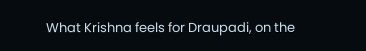What Krishna feels for Draupadi, on the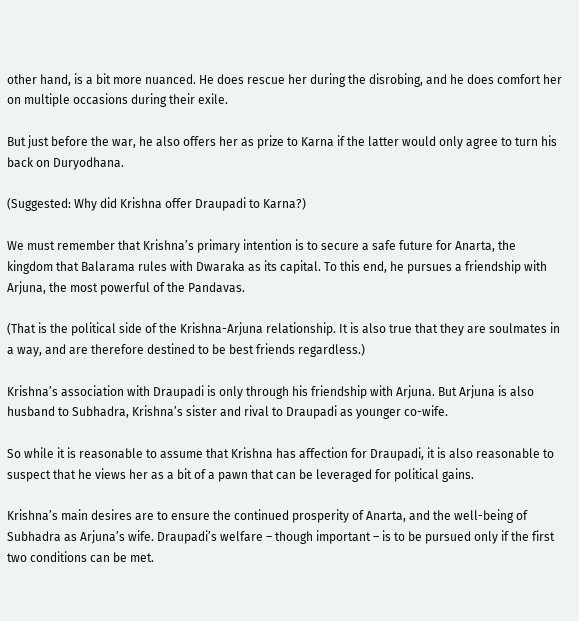other hand, is a bit more nuanced. He does rescue her during the disrobing, and he does comfort her on multiple occasions during their exile.

But just before the war, he also offers her as prize to Karna if the latter would only agree to turn his back on Duryodhana.

(Suggested: Why did Krishna offer Draupadi to Karna?)

We must remember that Krishna’s primary intention is to secure a safe future for Anarta, the kingdom that Balarama rules with Dwaraka as its capital. To this end, he pursues a friendship with Arjuna, the most powerful of the Pandavas.

(That is the political side of the Krishna-Arjuna relationship. It is also true that they are soulmates in a way, and are therefore destined to be best friends regardless.)

Krishna’s association with Draupadi is only through his friendship with Arjuna. But Arjuna is also husband to Subhadra, Krishna’s sister and rival to Draupadi as younger co-wife.

So while it is reasonable to assume that Krishna has affection for Draupadi, it is also reasonable to suspect that he views her as a bit of a pawn that can be leveraged for political gains.

Krishna’s main desires are to ensure the continued prosperity of Anarta, and the well-being of Subhadra as Arjuna’s wife. Draupadi’s welfare – though important – is to be pursued only if the first two conditions can be met.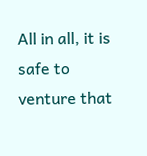All in all, it is safe to venture that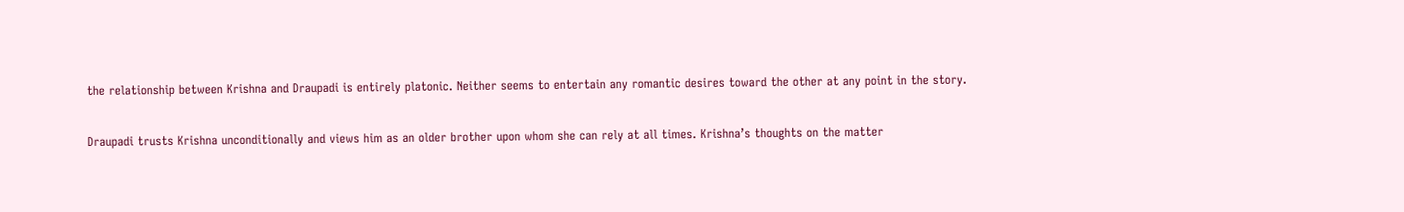the relationship between Krishna and Draupadi is entirely platonic. Neither seems to entertain any romantic desires toward the other at any point in the story.

Draupadi trusts Krishna unconditionally and views him as an older brother upon whom she can rely at all times. Krishna’s thoughts on the matter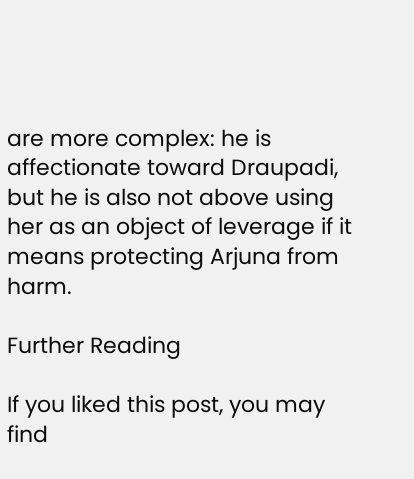are more complex: he is affectionate toward Draupadi, but he is also not above using her as an object of leverage if it means protecting Arjuna from harm.

Further Reading

If you liked this post, you may find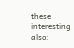these interesting also: